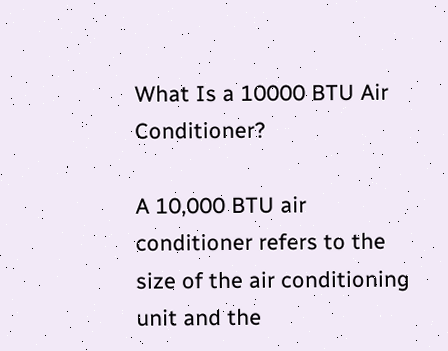What Is a 10000 BTU Air Conditioner?

A 10,000 BTU air conditioner refers to the size of the air conditioning unit and the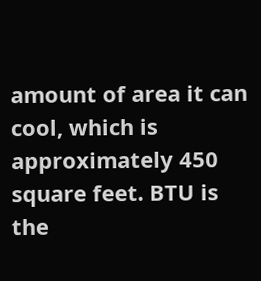amount of area it can cool, which is approximately 450 square feet. BTU is the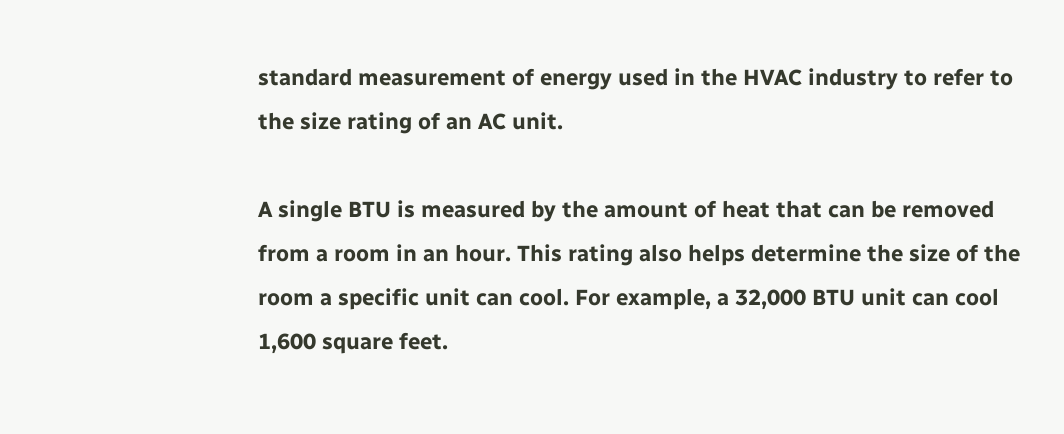standard measurement of energy used in the HVAC industry to refer to the size rating of an AC unit.

A single BTU is measured by the amount of heat that can be removed from a room in an hour. This rating also helps determine the size of the room a specific unit can cool. For example, a 32,000 BTU unit can cool 1,600 square feet.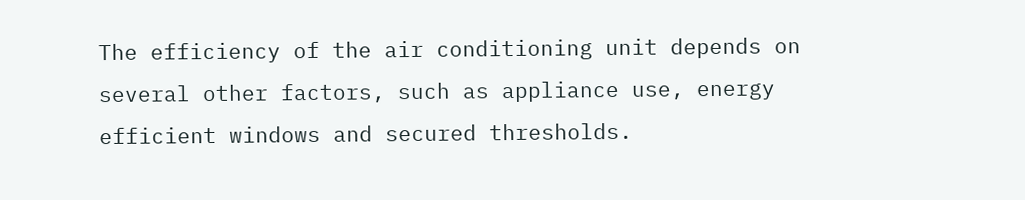The efficiency of the air conditioning unit depends on several other factors, such as appliance use, energy efficient windows and secured thresholds.